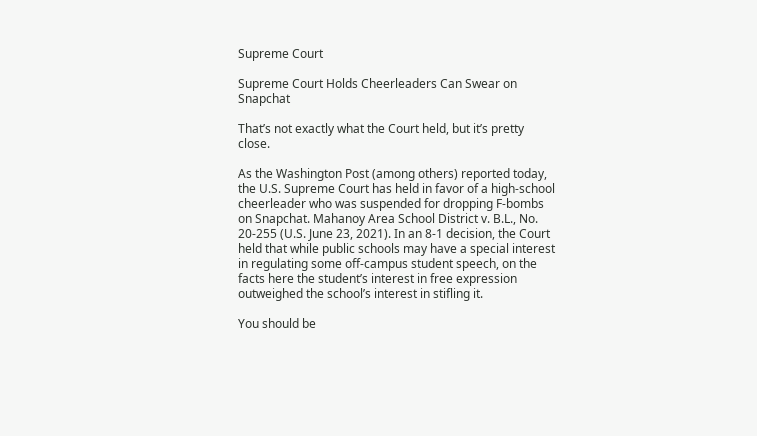Supreme Court

Supreme Court Holds Cheerleaders Can Swear on Snapchat

That’s not exactly what the Court held, but it’s pretty close.

As the Washington Post (among others) reported today, the U.S. Supreme Court has held in favor of a high-school cheerleader who was suspended for dropping F-bombs on Snapchat. Mahanoy Area School District v. B.L., No. 20-255 (U.S. June 23, 2021). In an 8-1 decision, the Court held that while public schools may have a special interest in regulating some off-campus student speech, on the facts here the student’s interest in free expression outweighed the school’s interest in stifling it.

You should be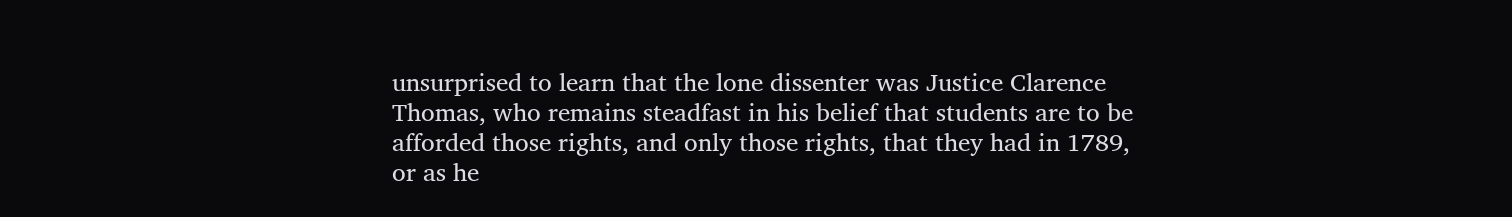unsurprised to learn that the lone dissenter was Justice Clarence Thomas, who remains steadfast in his belief that students are to be afforded those rights, and only those rights, that they had in 1789, or as he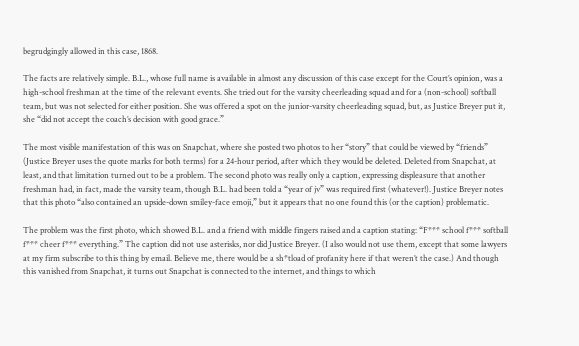begrudgingly allowed in this case, 1868.

The facts are relatively simple. B.L., whose full name is available in almost any discussion of this case except for the Court’s opinion, was a high-school freshman at the time of the relevant events. She tried out for the varsity cheerleading squad and for a (non-school) softball team, but was not selected for either position. She was offered a spot on the junior-varsity cheerleading squad, but, as Justice Breyer put it, she “did not accept the coach’s decision with good grace.”

The most visible manifestation of this was on Snapchat, where she posted two photos to her “story” that could be viewed by “friends” (Justice Breyer uses the quote marks for both terms) for a 24-hour period, after which they would be deleted. Deleted from Snapchat, at least, and that limitation turned out to be a problem. The second photo was really only a caption, expressing displeasure that another freshman had, in fact, made the varsity team, though B.L. had been told a “year of jv” was required first (whatever!). Justice Breyer notes that this photo “also contained an upside-down smiley-face emoji,” but it appears that no one found this (or the caption) problematic.

The problem was the first photo, which showed B.L. and a friend with middle fingers raised and a caption stating: “F*** school f*** softball f*** cheer f*** everything.” The caption did not use asterisks, nor did Justice Breyer. (I also would not use them, except that some lawyers at my firm subscribe to this thing by email. Believe me, there would be a sh*tload of profanity here if that weren’t the case.) And though this vanished from Snapchat, it turns out Snapchat is connected to the internet, and things to which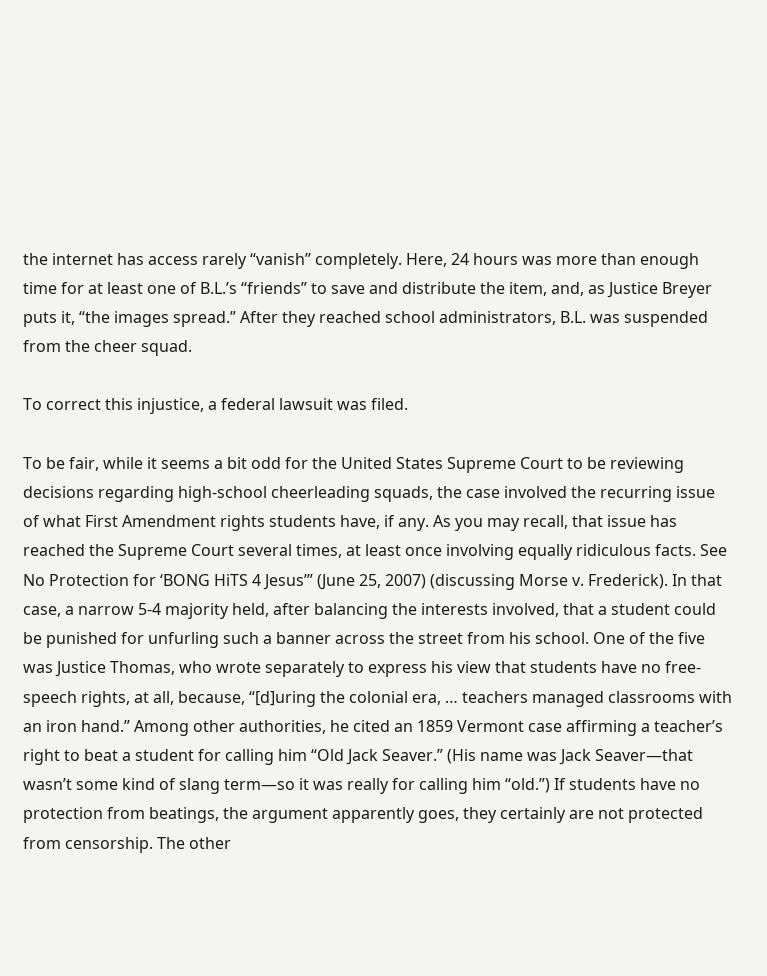the internet has access rarely “vanish” completely. Here, 24 hours was more than enough time for at least one of B.L.’s “friends” to save and distribute the item, and, as Justice Breyer puts it, “the images spread.” After they reached school administrators, B.L. was suspended from the cheer squad.

To correct this injustice, a federal lawsuit was filed.

To be fair, while it seems a bit odd for the United States Supreme Court to be reviewing decisions regarding high-school cheerleading squads, the case involved the recurring issue of what First Amendment rights students have, if any. As you may recall, that issue has reached the Supreme Court several times, at least once involving equally ridiculous facts. See No Protection for ‘BONG HiTS 4 Jesus’” (June 25, 2007) (discussing Morse v. Frederick). In that case, a narrow 5-4 majority held, after balancing the interests involved, that a student could be punished for unfurling such a banner across the street from his school. One of the five was Justice Thomas, who wrote separately to express his view that students have no free-speech rights, at all, because, “[d]uring the colonial era, … teachers managed classrooms with an iron hand.” Among other authorities, he cited an 1859 Vermont case affirming a teacher’s right to beat a student for calling him “Old Jack Seaver.” (His name was Jack Seaver—that wasn’t some kind of slang term—so it was really for calling him “old.”) If students have no protection from beatings, the argument apparently goes, they certainly are not protected from censorship. The other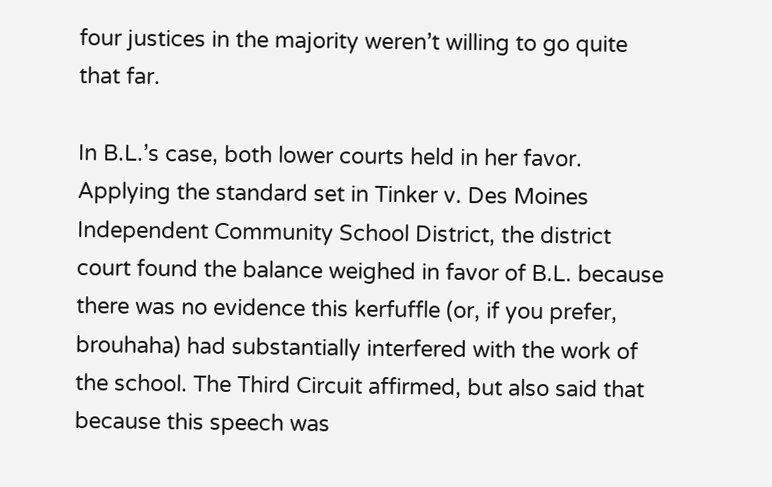four justices in the majority weren’t willing to go quite that far.

In B.L.’s case, both lower courts held in her favor. Applying the standard set in Tinker v. Des Moines Independent Community School District, the district court found the balance weighed in favor of B.L. because there was no evidence this kerfuffle (or, if you prefer, brouhaha) had substantially interfered with the work of the school. The Third Circuit affirmed, but also said that because this speech was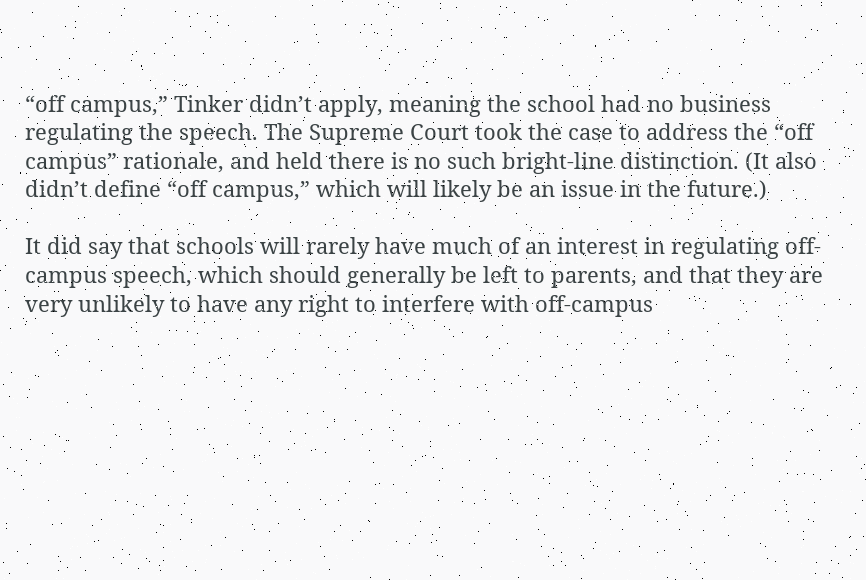“off campus,” Tinker didn’t apply, meaning the school had no business regulating the speech. The Supreme Court took the case to address the “off campus” rationale, and held there is no such bright-line distinction. (It also didn’t define “off campus,” which will likely be an issue in the future.)

It did say that schools will rarely have much of an interest in regulating off-campus speech, which should generally be left to parents, and that they are very unlikely to have any right to interfere with off-campus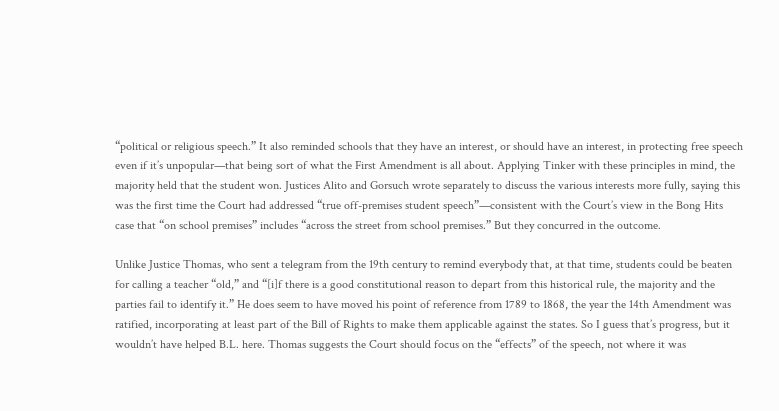“political or religious speech.” It also reminded schools that they have an interest, or should have an interest, in protecting free speech even if it’s unpopular—that being sort of what the First Amendment is all about. Applying Tinker with these principles in mind, the majority held that the student won. Justices Alito and Gorsuch wrote separately to discuss the various interests more fully, saying this was the first time the Court had addressed “true off-premises student speech”—consistent with the Court’s view in the Bong Hits case that “on school premises” includes “across the street from school premises.” But they concurred in the outcome.

Unlike Justice Thomas, who sent a telegram from the 19th century to remind everybody that, at that time, students could be beaten for calling a teacher “old,” and “[i]f there is a good constitutional reason to depart from this historical rule, the majority and the parties fail to identify it.” He does seem to have moved his point of reference from 1789 to 1868, the year the 14th Amendment was ratified, incorporating at least part of the Bill of Rights to make them applicable against the states. So I guess that’s progress, but it wouldn’t have helped B.L. here. Thomas suggests the Court should focus on the “effects” of the speech, not where it was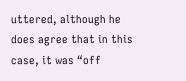uttered, although he does agree that in this case, it was “off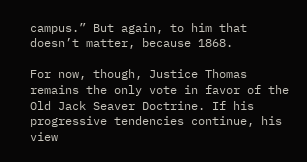campus.” But again, to him that doesn’t matter, because 1868.

For now, though, Justice Thomas remains the only vote in favor of the Old Jack Seaver Doctrine. If his progressive tendencies continue, his view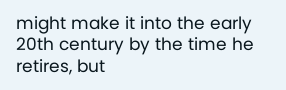might make it into the early 20th century by the time he retires, but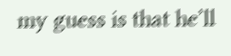my guess is that he’ll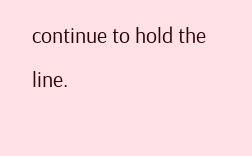continue to hold the line.